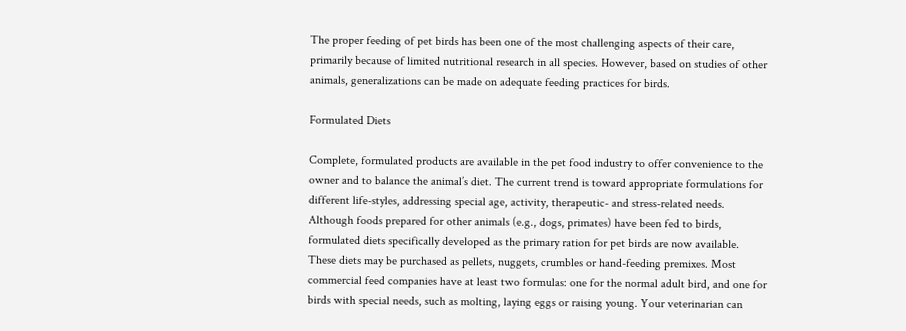The proper feeding of pet birds has been one of the most challenging aspects of their care, primarily because of limited nutritional research in all species. However, based on studies of other animals, generalizations can be made on adequate feeding practices for birds.

Formulated Diets

Complete, formulated products are available in the pet food industry to offer convenience to the owner and to balance the animal’s diet. The current trend is toward appropriate formulations for different life-styles, addressing special age, activity, therapeutic- and stress-related needs. Although foods prepared for other animals (e.g., dogs, primates) have been fed to birds, formulated diets specifically developed as the primary ration for pet birds are now available. These diets may be purchased as pellets, nuggets, crumbles or hand-feeding premixes. Most commercial feed companies have at least two formulas: one for the normal adult bird, and one for birds with special needs, such as molting, laying eggs or raising young. Your veterinarian can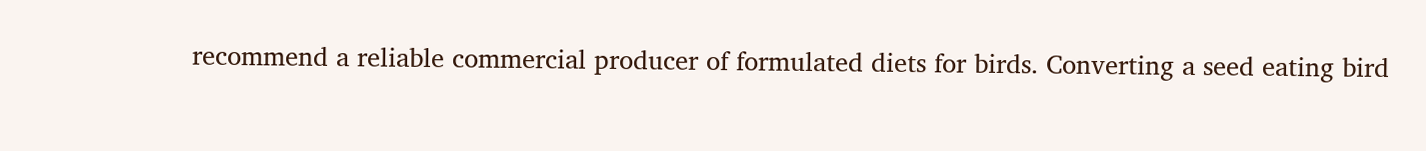recommend a reliable commercial producer of formulated diets for birds. Converting a seed eating bird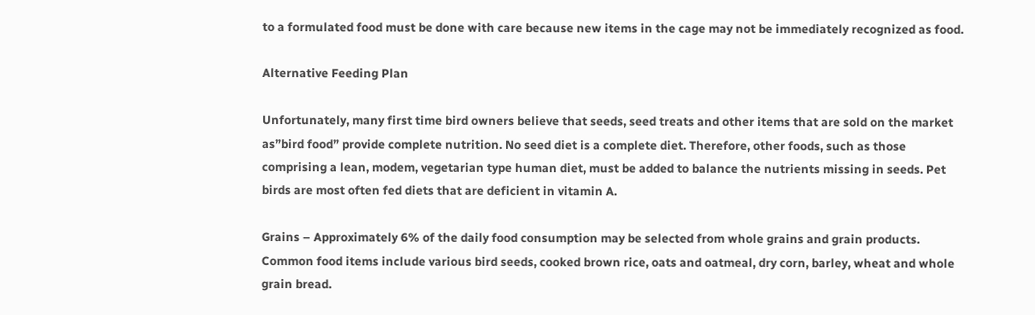to a formulated food must be done with care because new items in the cage may not be immediately recognized as food.

Alternative Feeding Plan

Unfortunately, many first time bird owners believe that seeds, seed treats and other items that are sold on the market as”bird food” provide complete nutrition. No seed diet is a complete diet. Therefore, other foods, such as those comprising a lean, modem, vegetarian type human diet, must be added to balance the nutrients missing in seeds. Pet birds are most often fed diets that are deficient in vitamin A.

Grains – Approximately 6% of the daily food consumption may be selected from whole grains and grain products. Common food items include various bird seeds, cooked brown rice, oats and oatmeal, dry corn, barley, wheat and whole grain bread.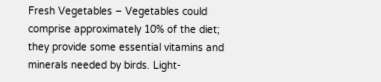Fresh Vegetables – Vegetables could comprise approximately 10% of the diet; they provide some essential vitamins and minerals needed by birds. Light-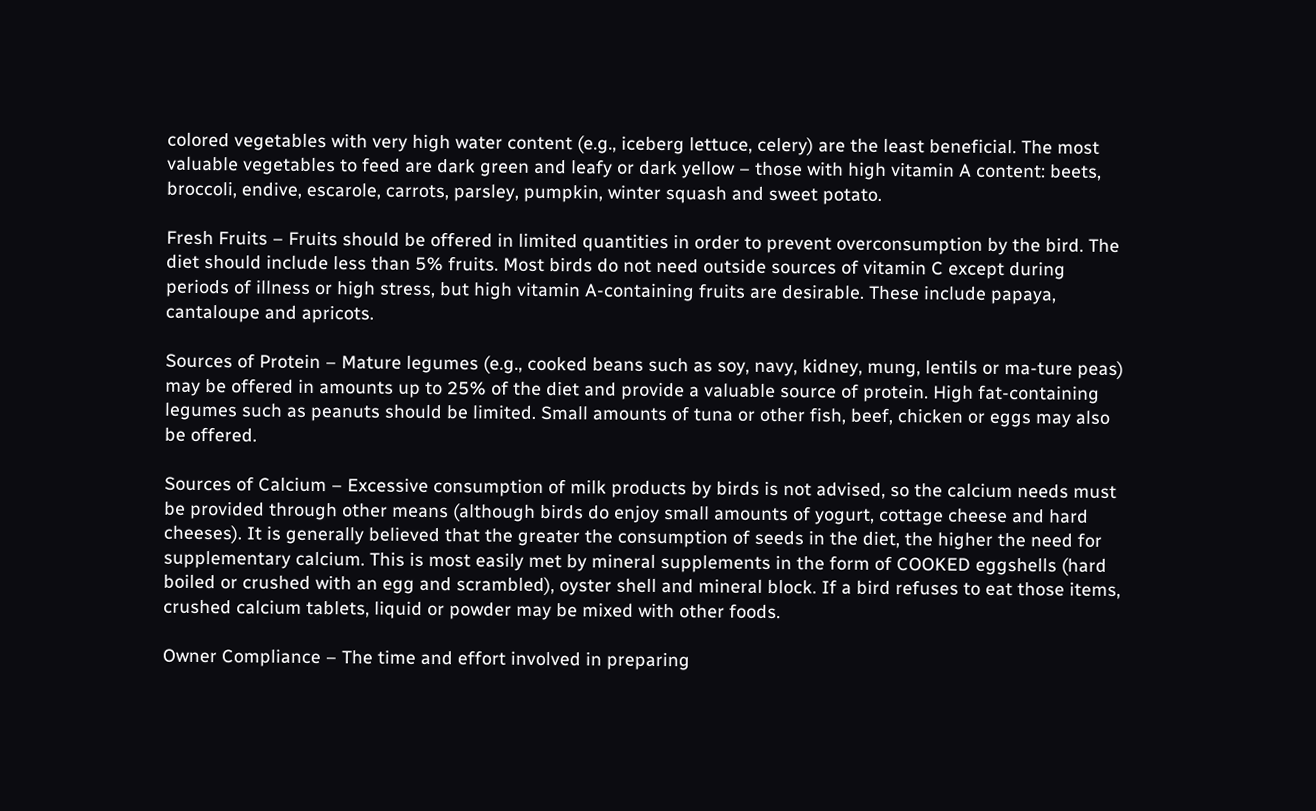colored vegetables with very high water content (e.g., iceberg lettuce, celery) are the least beneficial. The most valuable vegetables to feed are dark green and leafy or dark yellow – those with high vitamin A content: beets, broccoli, endive, escarole, carrots, parsley, pumpkin, winter squash and sweet potato.

Fresh Fruits – Fruits should be offered in limited quantities in order to prevent overconsumption by the bird. The diet should include less than 5% fruits. Most birds do not need outside sources of vitamin C except during periods of illness or high stress, but high vitamin A-containing fruits are desirable. These include papaya, cantaloupe and apricots.

Sources of Protein – Mature legumes (e.g., cooked beans such as soy, navy, kidney, mung, lentils or ma-ture peas) may be offered in amounts up to 25% of the diet and provide a valuable source of protein. High fat-containing legumes such as peanuts should be limited. Small amounts of tuna or other fish, beef, chicken or eggs may also be offered.

Sources of Calcium – Excessive consumption of milk products by birds is not advised, so the calcium needs must be provided through other means (although birds do enjoy small amounts of yogurt, cottage cheese and hard cheeses). It is generally believed that the greater the consumption of seeds in the diet, the higher the need for supplementary calcium. This is most easily met by mineral supplements in the form of COOKED eggshells (hard boiled or crushed with an egg and scrambled), oyster shell and mineral block. If a bird refuses to eat those items, crushed calcium tablets, liquid or powder may be mixed with other foods.

Owner Compliance – The time and effort involved in preparing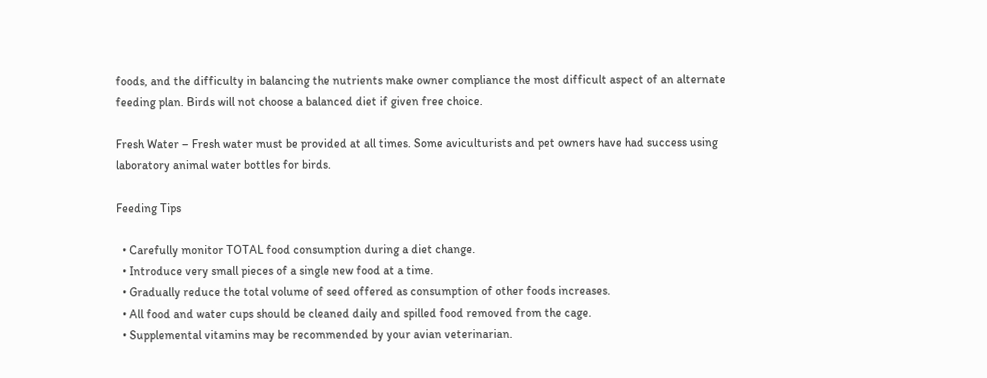foods, and the difficulty in balancing the nutrients make owner compliance the most difficult aspect of an alternate feeding plan. Birds will not choose a balanced diet if given free choice.

Fresh Water – Fresh water must be provided at all times. Some aviculturists and pet owners have had success using laboratory animal water bottles for birds.

Feeding Tips

  • Carefully monitor TOTAL food consumption during a diet change.
  • Introduce very small pieces of a single new food at a time.
  • Gradually reduce the total volume of seed offered as consumption of other foods increases.
  • All food and water cups should be cleaned daily and spilled food removed from the cage.
  • Supplemental vitamins may be recommended by your avian veterinarian.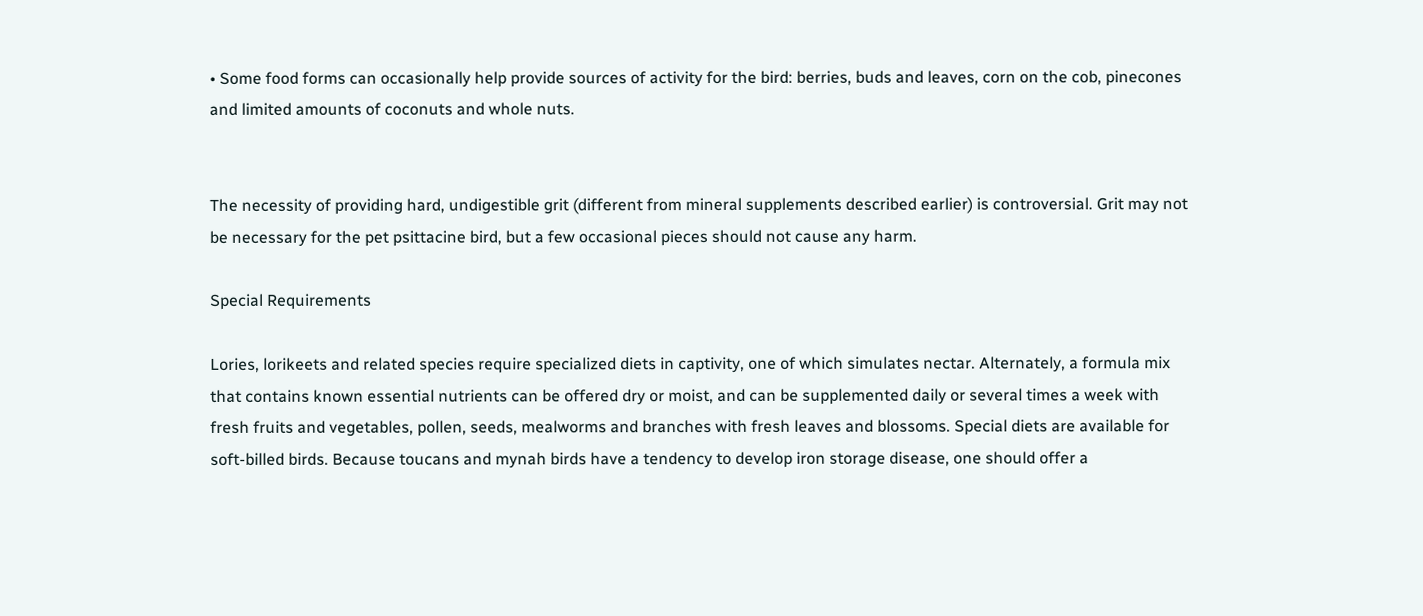• Some food forms can occasionally help provide sources of activity for the bird: berries, buds and leaves, corn on the cob, pinecones and limited amounts of coconuts and whole nuts.


The necessity of providing hard, undigestible grit (different from mineral supplements described earlier) is controversial. Grit may not be necessary for the pet psittacine bird, but a few occasional pieces should not cause any harm.

Special Requirements

Lories, lorikeets and related species require specialized diets in captivity, one of which simulates nectar. Alternately, a formula mix that contains known essential nutrients can be offered dry or moist, and can be supplemented daily or several times a week with fresh fruits and vegetables, pollen, seeds, mealworms and branches with fresh leaves and blossoms. Special diets are available for soft-billed birds. Because toucans and mynah birds have a tendency to develop iron storage disease, one should offer a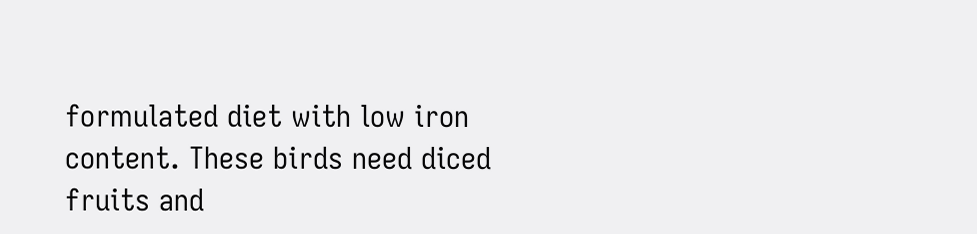formulated diet with low iron content. These birds need diced fruits and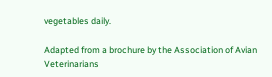vegetables daily.

Adapted from a brochure by the Association of Avian Veterinarians